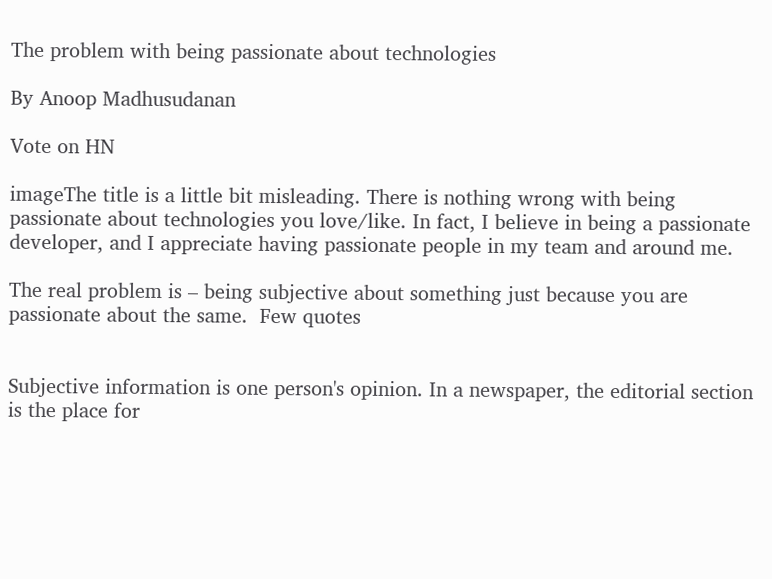The problem with being passionate about technologies

By Anoop Madhusudanan

Vote on HN

imageThe title is a little bit misleading. There is nothing wrong with being passionate about technologies you love/like. In fact, I believe in being a passionate developer, and I appreciate having passionate people in my team and around me.

The real problem is – being subjective about something just because you are passionate about the same.  Few quotes


Subjective information is one person's opinion. In a newspaper, the editorial section is the place for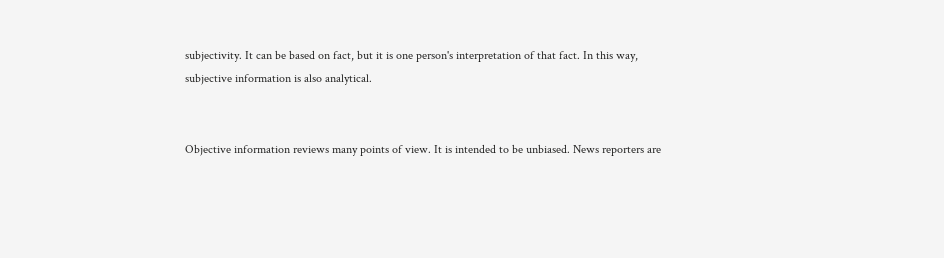subjectivity. It can be based on fact, but it is one person's interpretation of that fact. In this way, subjective information is also analytical.


Objective information reviews many points of view. It is intended to be unbiased. News reporters are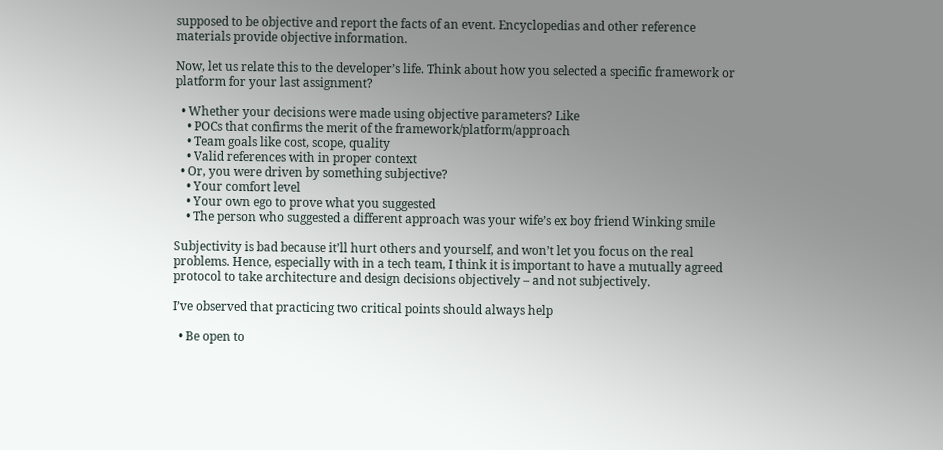supposed to be objective and report the facts of an event. Encyclopedias and other reference materials provide objective information.

Now, let us relate this to the developer’s life. Think about how you selected a specific framework or platform for your last assignment?

  • Whether your decisions were made using objective parameters? Like
    • POCs that confirms the merit of the framework/platform/approach
    • Team goals like cost, scope, quality
    • Valid references with in proper context
  • Or, you were driven by something subjective?
    • Your comfort level
    • Your own ego to prove what you suggested
    • The person who suggested a different approach was your wife’s ex boy friend Winking smile

Subjectivity is bad because it’ll hurt others and yourself, and won’t let you focus on the real problems. Hence, especially with in a tech team, I think it is important to have a mutually agreed protocol to take architecture and design decisions objectively – and not subjectively.

I’ve observed that practicing two critical points should always help

  • Be open to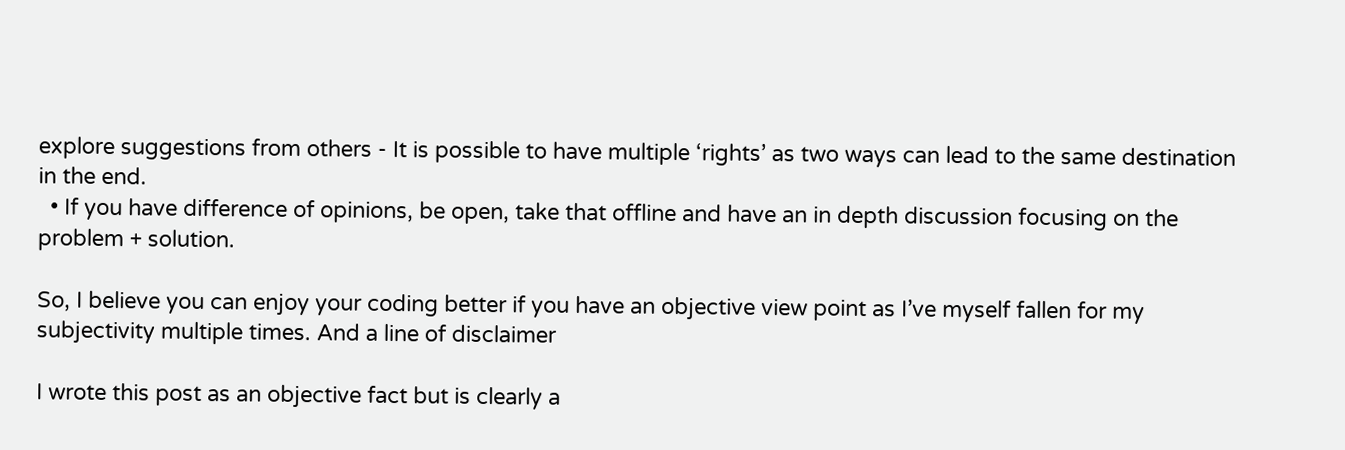explore suggestions from others - It is possible to have multiple ‘rights’ as two ways can lead to the same destination in the end.
  • If you have difference of opinions, be open, take that offline and have an in depth discussion focusing on the problem + solution.

So, I believe you can enjoy your coding better if you have an objective view point as I’ve myself fallen for my subjectivity multiple times. And a line of disclaimer

I wrote this post as an objective fact but is clearly a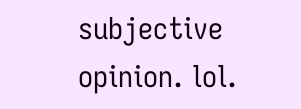subjective opinion. lol.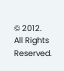© 2012. All Rights Reserved.